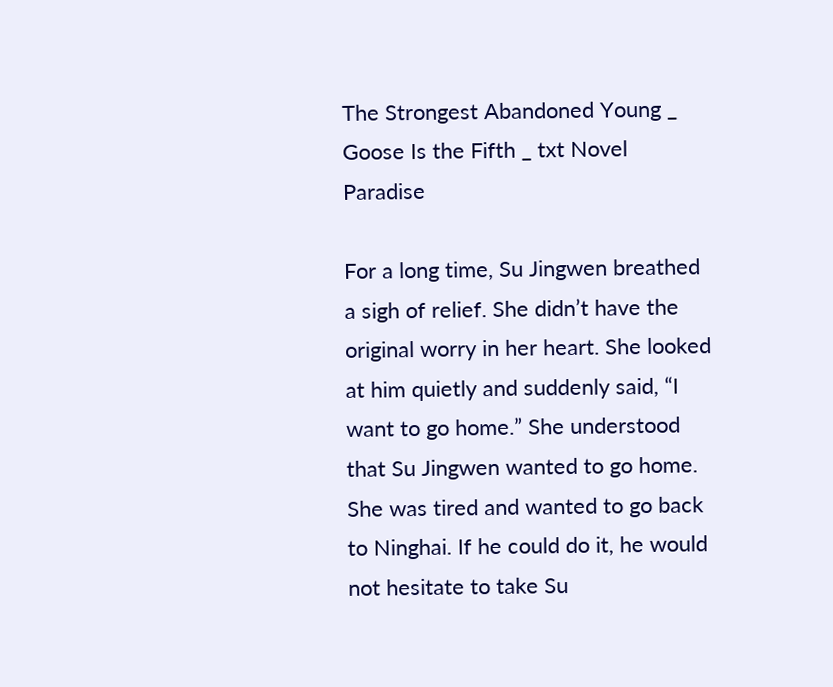The Strongest Abandoned Young _ Goose Is the Fifth _ txt Novel Paradise

For a long time, Su Jingwen breathed a sigh of relief. She didn’t have the original worry in her heart. She looked at him quietly and suddenly said, “I want to go home.” She understood that Su Jingwen wanted to go home. She was tired and wanted to go back to Ninghai. If he could do it, he would not hesitate to take Su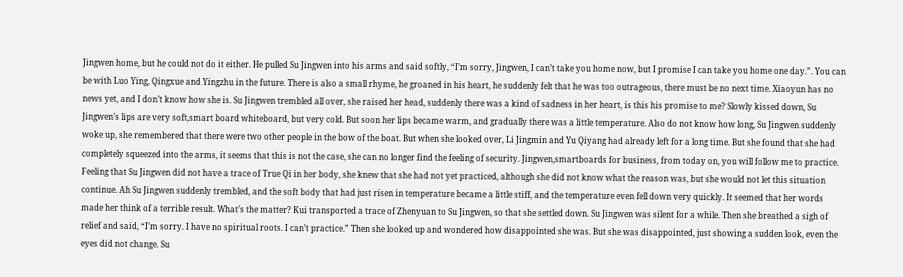Jingwen home, but he could not do it either. He pulled Su Jingwen into his arms and said softly, “I’m sorry, Jingwen, I can’t take you home now, but I promise I can take you home one day.”. You can be with Luo Ying, Qingxue and Yingzhu in the future. There is also a small rhyme, he groaned in his heart, he suddenly felt that he was too outrageous, there must be no next time. Xiaoyun has no news yet, and I don’t know how she is. Su Jingwen trembled all over, she raised her head, suddenly there was a kind of sadness in her heart, is this his promise to me? Slowly kissed down, Su Jingwen’s lips are very soft,smart board whiteboard, but very cold. But soon her lips became warm, and gradually there was a little temperature. Also do not know how long, Su Jingwen suddenly woke up, she remembered that there were two other people in the bow of the boat. But when she looked over, Li Jingmin and Yu Qiyang had already left for a long time. But she found that she had completely squeezed into the arms, it seems that this is not the case, she can no longer find the feeling of security. Jingwen,smartboards for business, from today on, you will follow me to practice. Feeling that Su Jingwen did not have a trace of True Qi in her body, she knew that she had not yet practiced, although she did not know what the reason was, but she would not let this situation continue. Ah Su Jingwen suddenly trembled, and the soft body that had just risen in temperature became a little stiff, and the temperature even fell down very quickly. It seemed that her words made her think of a terrible result. What’s the matter? Kui transported a trace of Zhenyuan to Su Jingwen, so that she settled down. Su Jingwen was silent for a while. Then she breathed a sigh of relief and said, “I’m sorry. I have no spiritual roots. I can’t practice.” Then she looked up and wondered how disappointed she was. But she was disappointed, just showing a sudden look, even the eyes did not change. Su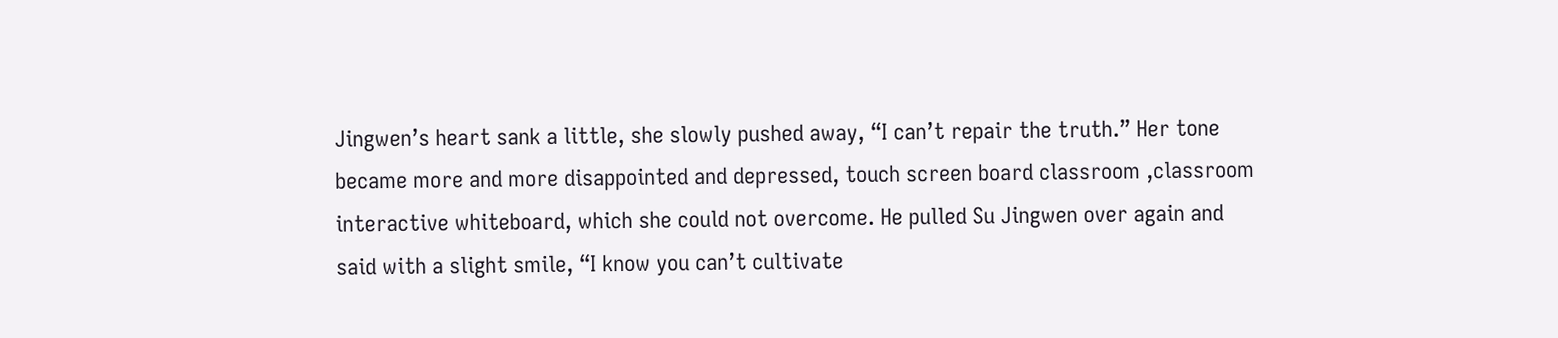Jingwen’s heart sank a little, she slowly pushed away, “I can’t repair the truth.” Her tone became more and more disappointed and depressed, touch screen board classroom ,classroom interactive whiteboard, which she could not overcome. He pulled Su Jingwen over again and said with a slight smile, “I know you can’t cultivate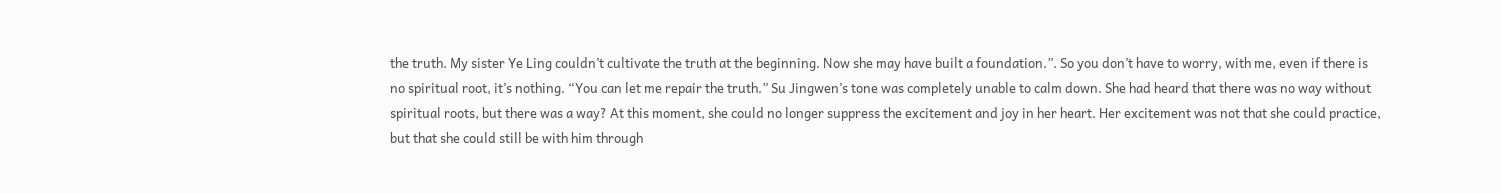the truth. My sister Ye Ling couldn’t cultivate the truth at the beginning. Now she may have built a foundation.”. So you don’t have to worry, with me, even if there is no spiritual root, it’s nothing. “You can let me repair the truth.” Su Jingwen’s tone was completely unable to calm down. She had heard that there was no way without spiritual roots, but there was a way? At this moment, she could no longer suppress the excitement and joy in her heart. Her excitement was not that she could practice, but that she could still be with him through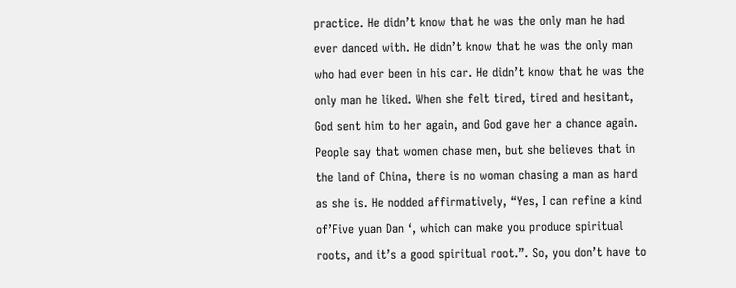practice. He didn’t know that he was the only man he had ever danced with. He didn’t know that he was the only man who had ever been in his car. He didn’t know that he was the only man he liked. When she felt tired, tired and hesitant, God sent him to her again, and God gave her a chance again. People say that women chase men, but she believes that in the land of China, there is no woman chasing a man as hard as she is. He nodded affirmatively, “Yes, I can refine a kind of’Five yuan Dan ‘, which can make you produce spiritual roots, and it’s a good spiritual root.”. So, you don’t have to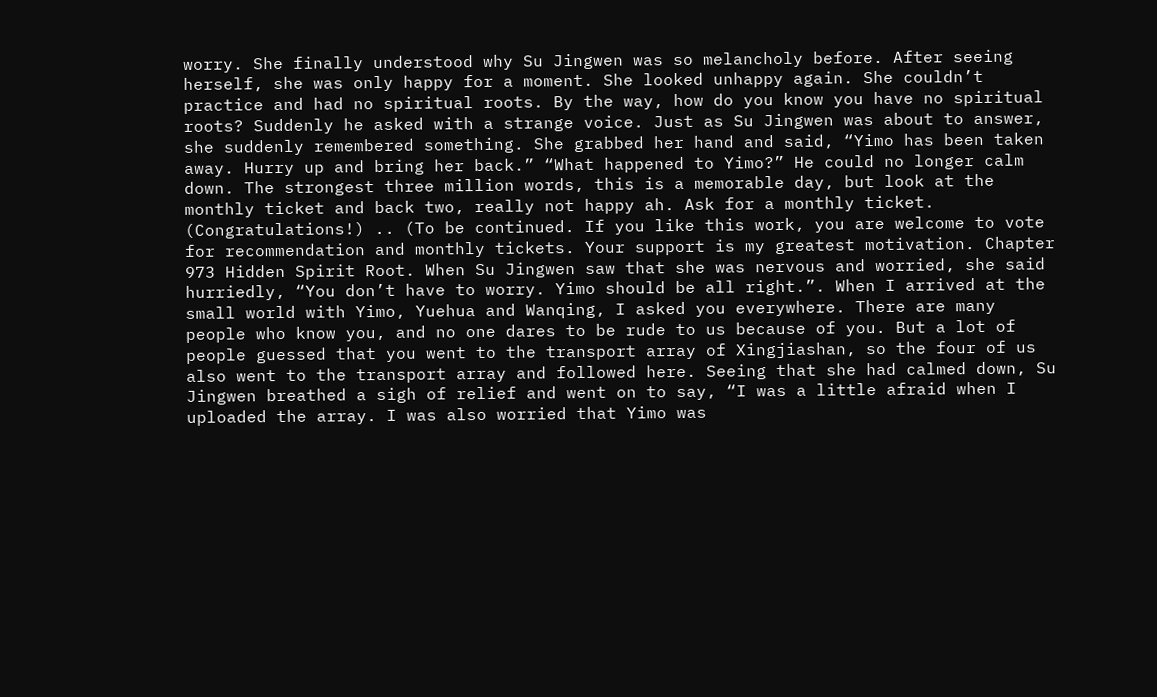worry. She finally understood why Su Jingwen was so melancholy before. After seeing herself, she was only happy for a moment. She looked unhappy again. She couldn’t practice and had no spiritual roots. By the way, how do you know you have no spiritual roots? Suddenly he asked with a strange voice. Just as Su Jingwen was about to answer, she suddenly remembered something. She grabbed her hand and said, “Yimo has been taken away. Hurry up and bring her back.” “What happened to Yimo?” He could no longer calm down. The strongest three million words, this is a memorable day, but look at the monthly ticket and back two, really not happy ah. Ask for a monthly ticket. (Congratulations!) .. (To be continued. If you like this work, you are welcome to vote for recommendation and monthly tickets. Your support is my greatest motivation. Chapter 973 Hidden Spirit Root. When Su Jingwen saw that she was nervous and worried, she said hurriedly, “You don’t have to worry. Yimo should be all right.”. When I arrived at the small world with Yimo, Yuehua and Wanqing, I asked you everywhere. There are many people who know you, and no one dares to be rude to us because of you. But a lot of people guessed that you went to the transport array of Xingjiashan, so the four of us also went to the transport array and followed here. Seeing that she had calmed down, Su Jingwen breathed a sigh of relief and went on to say, “I was a little afraid when I uploaded the array. I was also worried that Yimo was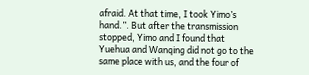afraid. At that time, I took Yimo’s hand.”. But after the transmission stopped, Yimo and I found that Yuehua and Wanqing did not go to the same place with us, and the four of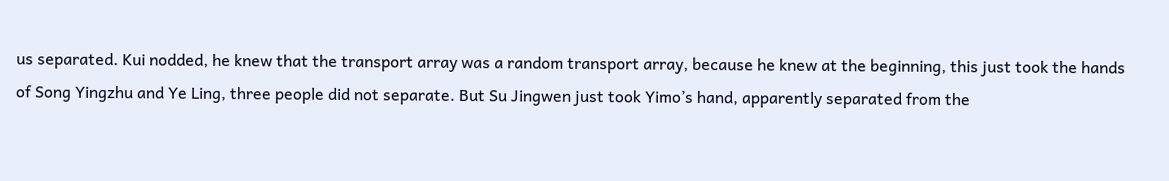us separated. Kui nodded, he knew that the transport array was a random transport array, because he knew at the beginning, this just took the hands of Song Yingzhu and Ye Ling, three people did not separate. But Su Jingwen just took Yimo’s hand, apparently separated from the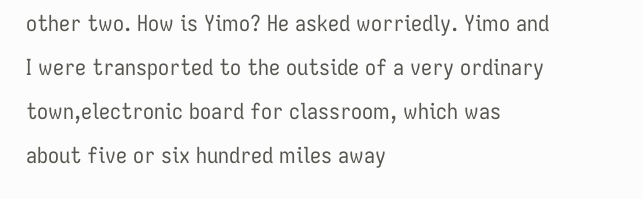other two. How is Yimo? He asked worriedly. Yimo and I were transported to the outside of a very ordinary town,electronic board for classroom, which was about five or six hundred miles away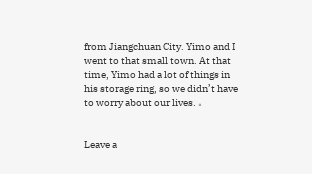from Jiangchuan City. Yimo and I went to that small town. At that time, Yimo had a lot of things in his storage ring, so we didn’t have to worry about our lives. 。


Leave a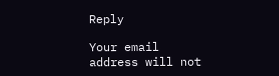Reply

Your email address will not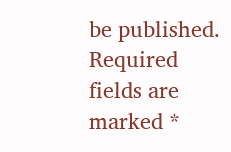be published. Required fields are marked *